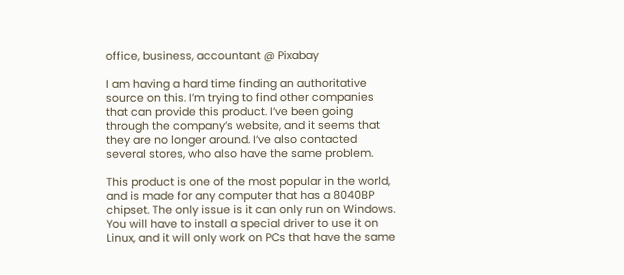office, business, accountant @ Pixabay

I am having a hard time finding an authoritative source on this. I’m trying to find other companies that can provide this product. I’ve been going through the company’s website, and it seems that they are no longer around. I’ve also contacted several stores, who also have the same problem.

This product is one of the most popular in the world, and is made for any computer that has a 8040BP chipset. The only issue is it can only run on Windows. You will have to install a special driver to use it on Linux, and it will only work on PCs that have the same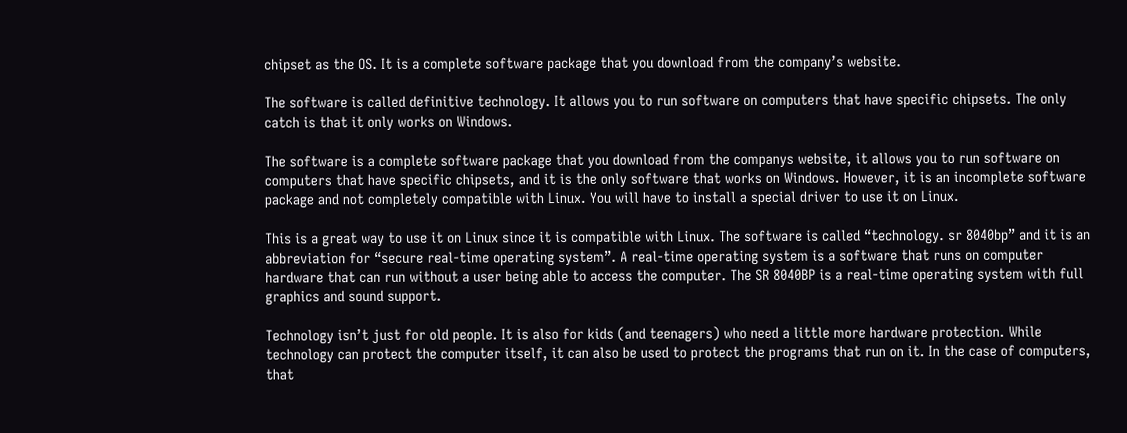chipset as the OS. It is a complete software package that you download from the company’s website.

The software is called definitive technology. It allows you to run software on computers that have specific chipsets. The only catch is that it only works on Windows.

The software is a complete software package that you download from the companys website, it allows you to run software on computers that have specific chipsets, and it is the only software that works on Windows. However, it is an incomplete software package and not completely compatible with Linux. You will have to install a special driver to use it on Linux.

This is a great way to use it on Linux since it is compatible with Linux. The software is called “technology. sr 8040bp” and it is an abbreviation for “secure real-time operating system”. A real-time operating system is a software that runs on computer hardware that can run without a user being able to access the computer. The SR 8040BP is a real-time operating system with full graphics and sound support.

Technology isn’t just for old people. It is also for kids (and teenagers) who need a little more hardware protection. While technology can protect the computer itself, it can also be used to protect the programs that run on it. In the case of computers, that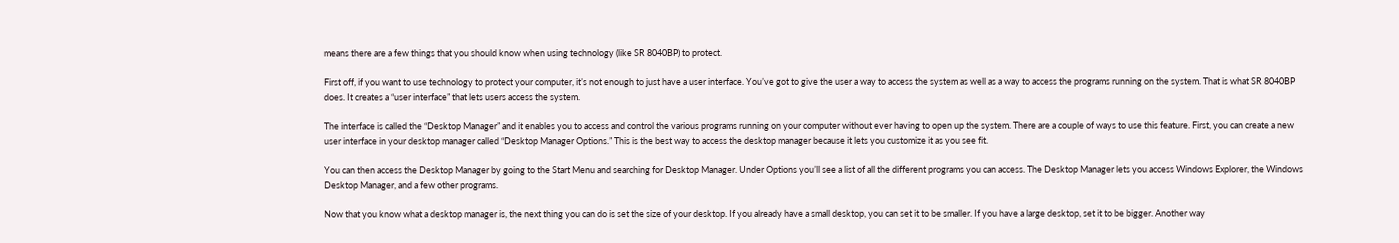means there are a few things that you should know when using technology (like SR 8040BP) to protect.

First off, if you want to use technology to protect your computer, it’s not enough to just have a user interface. You’ve got to give the user a way to access the system as well as a way to access the programs running on the system. That is what SR 8040BP does. It creates a “user interface” that lets users access the system.

The interface is called the “Desktop Manager” and it enables you to access and control the various programs running on your computer without ever having to open up the system. There are a couple of ways to use this feature. First, you can create a new user interface in your desktop manager called “Desktop Manager Options.” This is the best way to access the desktop manager because it lets you customize it as you see fit.

You can then access the Desktop Manager by going to the Start Menu and searching for Desktop Manager. Under Options you’ll see a list of all the different programs you can access. The Desktop Manager lets you access Windows Explorer, the Windows Desktop Manager, and a few other programs.

Now that you know what a desktop manager is, the next thing you can do is set the size of your desktop. If you already have a small desktop, you can set it to be smaller. If you have a large desktop, set it to be bigger. Another way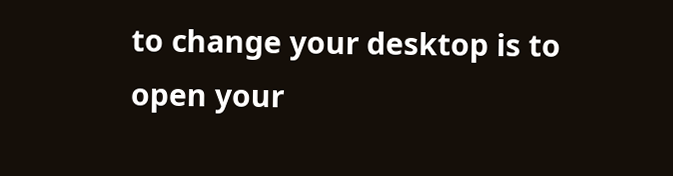to change your desktop is to open your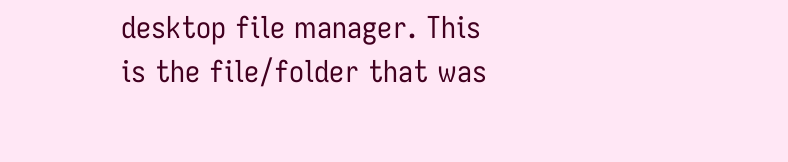desktop file manager. This is the file/folder that was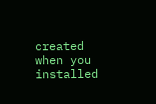created when you installed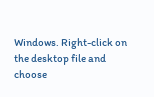Windows. Right-click on the desktop file and choose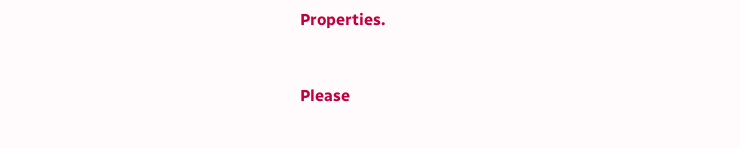Properties.


Please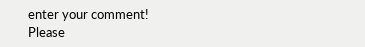enter your comment!
Please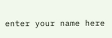enter your name here